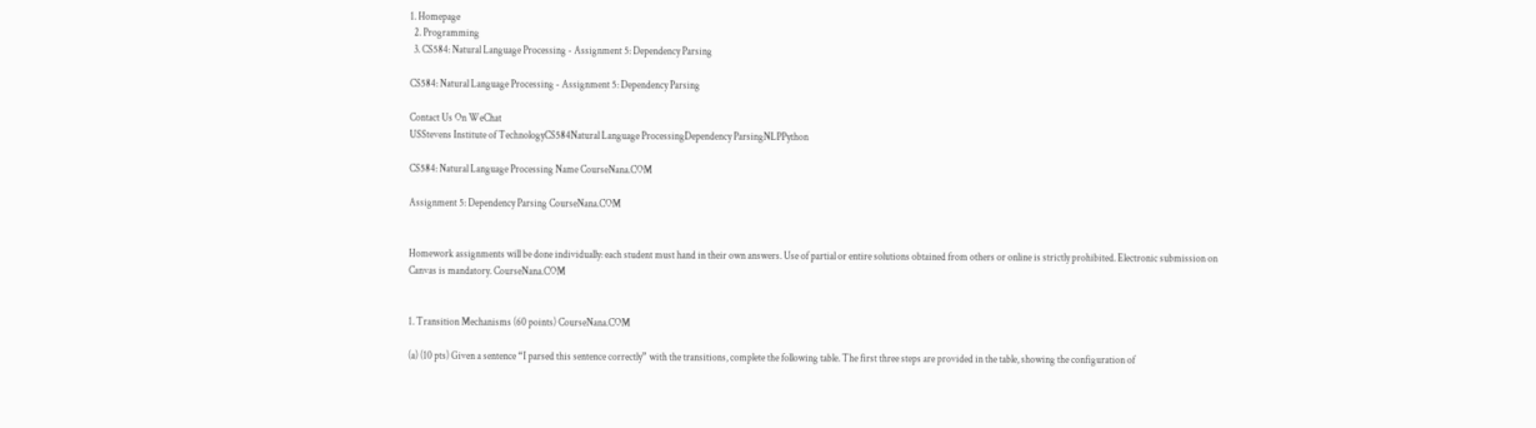1. Homepage
  2. Programming
  3. CS584: Natural Language Processing - Assignment 5: Dependency Parsing

CS584: Natural Language Processing - Assignment 5: Dependency Parsing

Contact Us On WeChat
USStevens Institute of TechnologyCS584Natural Language ProcessingDependency ParsingNLPPython

CS584: Natural Language Processing Name CourseNana.COM

Assignment 5: Dependency Parsing CourseNana.COM


Homework assignments will be done individually: each student must hand in their own answers. Use of partial or entire solutions obtained from others or online is strictly prohibited. Electronic submission on Canvas is mandatory. CourseNana.COM


1. Transition Mechanisms (60 points) CourseNana.COM

(a) (10 pts) Given a sentence “I parsed this sentence correctly” with the transitions, complete the following table. The first three steps are provided in the table, showing the configuration of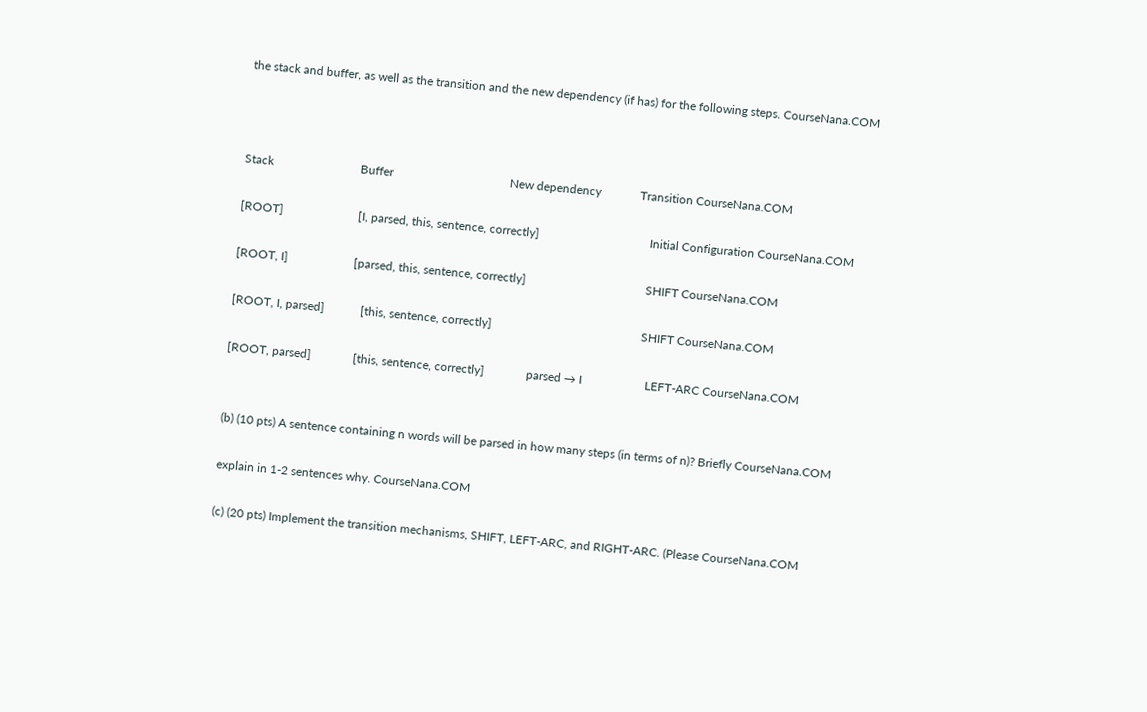the stack and buffer, as well as the transition and the new dependency (if has) for the following steps. CourseNana.COM



Stack                             Buffer                                       New dependency             Transition CourseNana.COM

[ROOT]                         [I, parsed, this, sentence, correctly]                                     Initial Configuration CourseNana.COM

[ROOT, I]                      [parsed, this, sentence, correctly]                                        SHIFT CourseNana.COM

[ROOT, I, parsed]            [this, sentence, correctly]                                                  SHIFT CourseNana.COM

[ROOT, parsed]              [this, sentence, correctly]              parsed → I                     LEFT-ARC CourseNana.COM


(b) (10 pts) A sentence containing n words will be parsed in how many steps (in terms of n)? Briefly CourseNana.COM

explain in 1-2 sentences why. CourseNana.COM

(c) (20 pts) Implement the transition mechanisms, SHIFT, LEFT-ARC, and RIGHT-ARC. (Please CourseNana.COM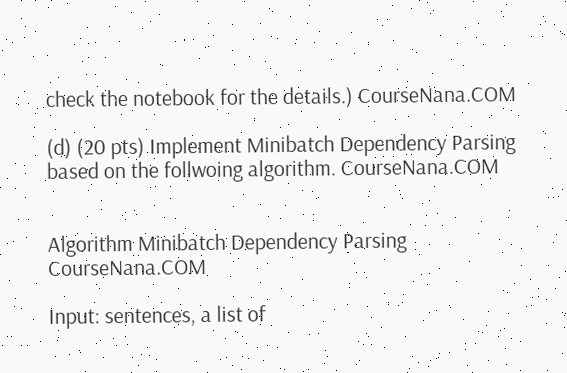check the notebook for the details.) CourseNana.COM

(d) (20 pts) Implement Minibatch Dependency Parsing based on the follwoing algorithm. CourseNana.COM


Algorithm Minibatch Dependency Parsing CourseNana.COM

Input: sentences, a list of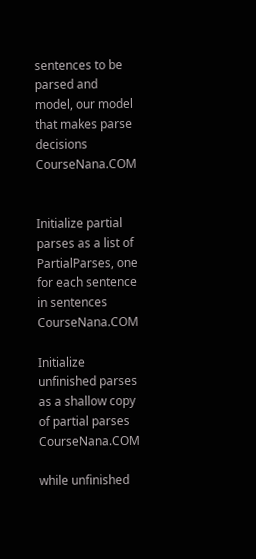sentences to be parsed and model, our model that makes parse decisions CourseNana.COM


Initialize partial parses as a list of PartialParses, one for each sentence in sentences CourseNana.COM

Initialize unfinished parses as a shallow copy of partial parses CourseNana.COM

while unfinished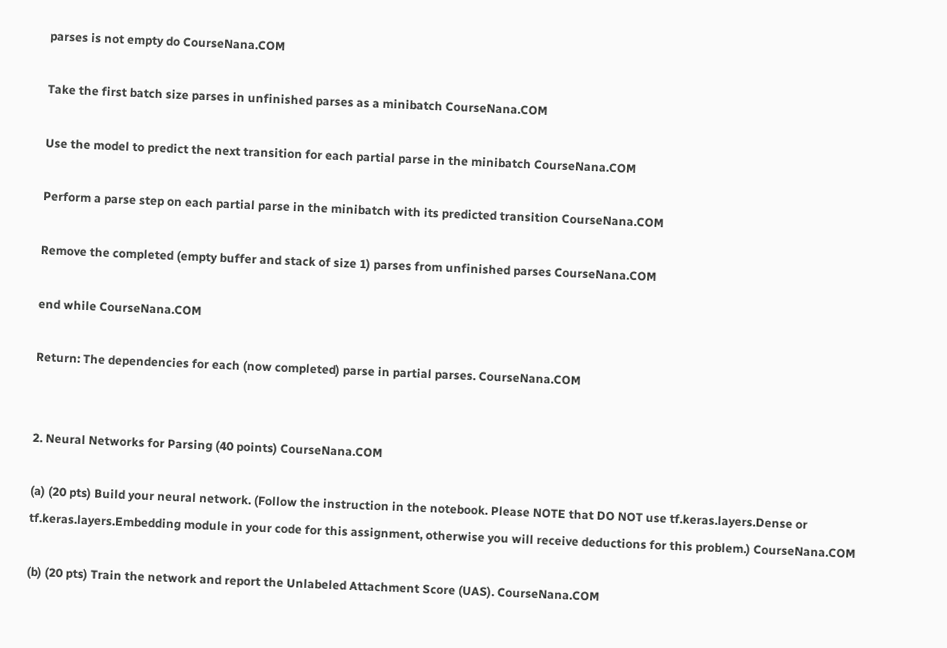parses is not empty do CourseNana.COM

Take the first batch size parses in unfinished parses as a minibatch CourseNana.COM

Use the model to predict the next transition for each partial parse in the minibatch CourseNana.COM

Perform a parse step on each partial parse in the minibatch with its predicted transition CourseNana.COM

Remove the completed (empty buffer and stack of size 1) parses from unfinished parses CourseNana.COM

end while CourseNana.COM

Return: The dependencies for each (now completed) parse in partial parses. CourseNana.COM


2. Neural Networks for Parsing (40 points) CourseNana.COM

(a) (20 pts) Build your neural network. (Follow the instruction in the notebook. Please NOTE that DO NOT use tf.keras.layers.Dense or tf.keras.layers.Embedding module in your code for this assignment, otherwise you will receive deductions for this problem.) CourseNana.COM

(b) (20 pts) Train the network and report the Unlabeled Attachment Score (UAS). CourseNana.COM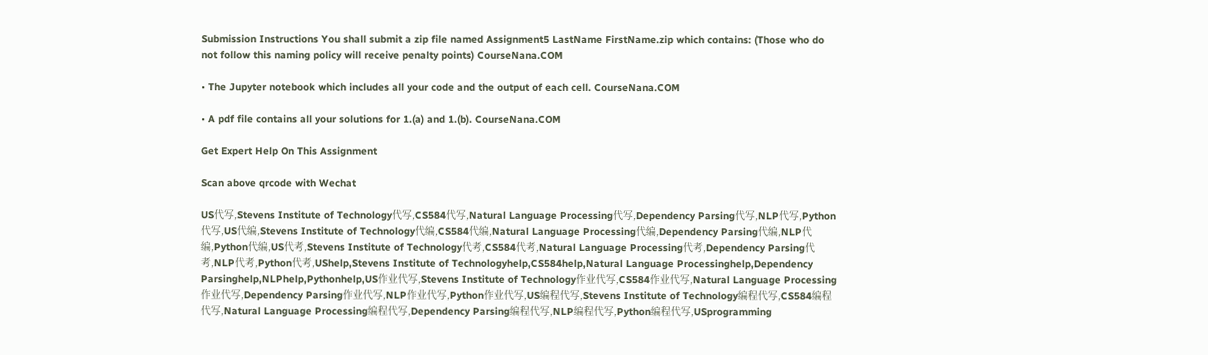Submission Instructions You shall submit a zip file named Assignment5 LastName FirstName.zip which contains: (Those who do not follow this naming policy will receive penalty points) CourseNana.COM

• The Jupyter notebook which includes all your code and the output of each cell. CourseNana.COM

• A pdf file contains all your solutions for 1.(a) and 1.(b). CourseNana.COM

Get Expert Help On This Assignment

Scan above qrcode with Wechat

US代写,Stevens Institute of Technology代写,CS584代写,Natural Language Processing代写,Dependency Parsing代写,NLP代写,Python代写,US代编,Stevens Institute of Technology代编,CS584代编,Natural Language Processing代编,Dependency Parsing代编,NLP代编,Python代编,US代考,Stevens Institute of Technology代考,CS584代考,Natural Language Processing代考,Dependency Parsing代考,NLP代考,Python代考,UShelp,Stevens Institute of Technologyhelp,CS584help,Natural Language Processinghelp,Dependency Parsinghelp,NLPhelp,Pythonhelp,US作业代写,Stevens Institute of Technology作业代写,CS584作业代写,Natural Language Processing作业代写,Dependency Parsing作业代写,NLP作业代写,Python作业代写,US编程代写,Stevens Institute of Technology编程代写,CS584编程代写,Natural Language Processing编程代写,Dependency Parsing编程代写,NLP编程代写,Python编程代写,USprogramming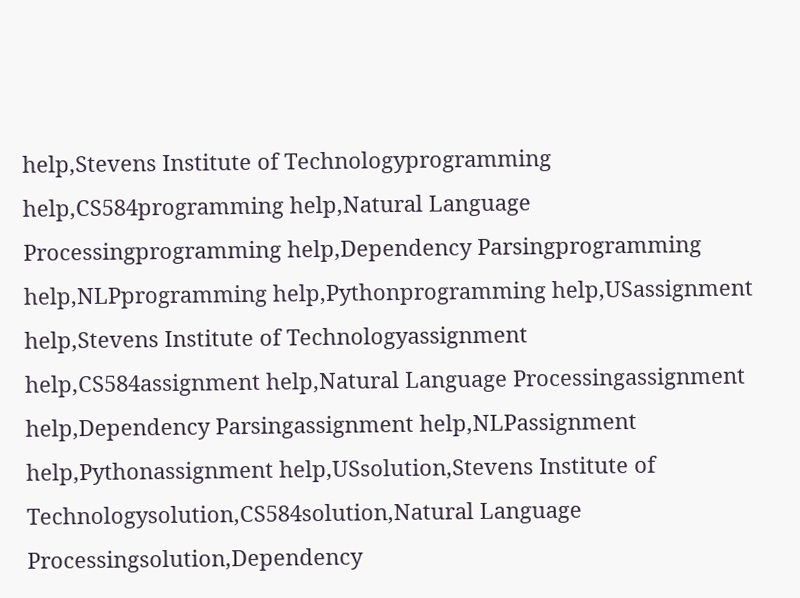help,Stevens Institute of Technologyprogramming help,CS584programming help,Natural Language Processingprogramming help,Dependency Parsingprogramming help,NLPprogramming help,Pythonprogramming help,USassignment help,Stevens Institute of Technologyassignment help,CS584assignment help,Natural Language Processingassignment help,Dependency Parsingassignment help,NLPassignment help,Pythonassignment help,USsolution,Stevens Institute of Technologysolution,CS584solution,Natural Language Processingsolution,Dependency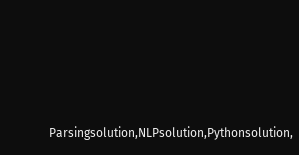Parsingsolution,NLPsolution,Pythonsolution,